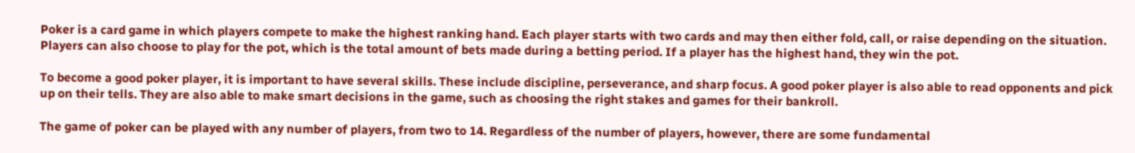Poker is a card game in which players compete to make the highest ranking hand. Each player starts with two cards and may then either fold, call, or raise depending on the situation. Players can also choose to play for the pot, which is the total amount of bets made during a betting period. If a player has the highest hand, they win the pot.

To become a good poker player, it is important to have several skills. These include discipline, perseverance, and sharp focus. A good poker player is also able to read opponents and pick up on their tells. They are also able to make smart decisions in the game, such as choosing the right stakes and games for their bankroll.

The game of poker can be played with any number of players, from two to 14. Regardless of the number of players, however, there are some fundamental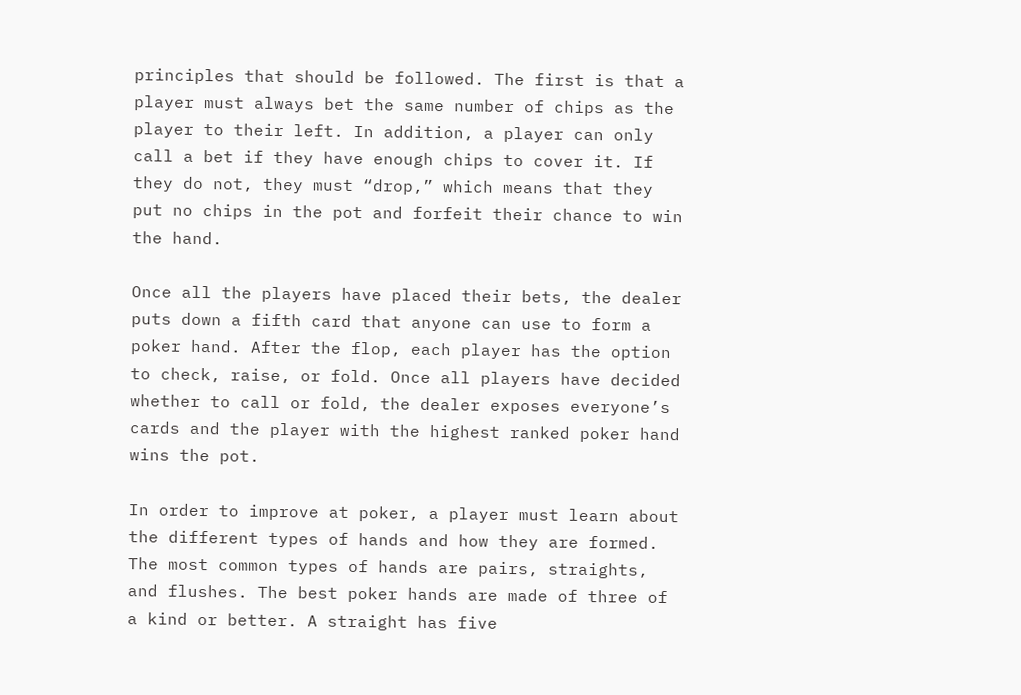principles that should be followed. The first is that a player must always bet the same number of chips as the player to their left. In addition, a player can only call a bet if they have enough chips to cover it. If they do not, they must “drop,” which means that they put no chips in the pot and forfeit their chance to win the hand.

Once all the players have placed their bets, the dealer puts down a fifth card that anyone can use to form a poker hand. After the flop, each player has the option to check, raise, or fold. Once all players have decided whether to call or fold, the dealer exposes everyone’s cards and the player with the highest ranked poker hand wins the pot.

In order to improve at poker, a player must learn about the different types of hands and how they are formed. The most common types of hands are pairs, straights, and flushes. The best poker hands are made of three of a kind or better. A straight has five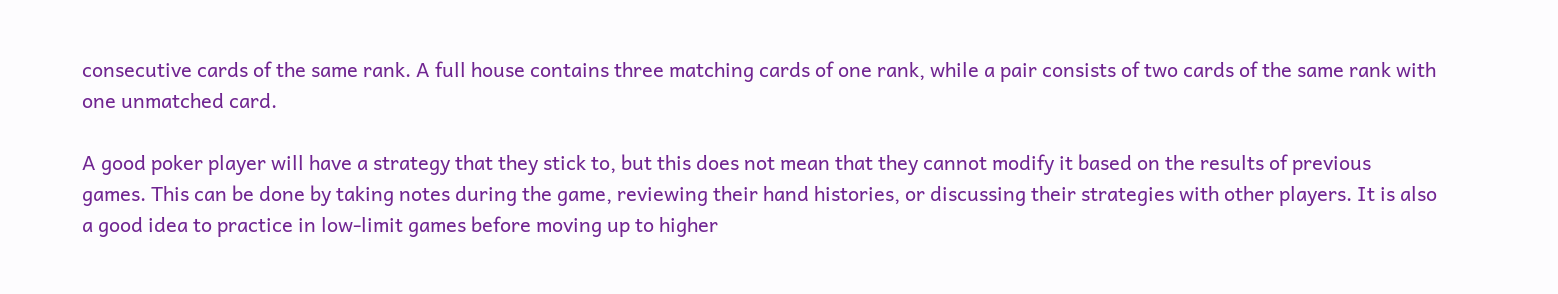consecutive cards of the same rank. A full house contains three matching cards of one rank, while a pair consists of two cards of the same rank with one unmatched card.

A good poker player will have a strategy that they stick to, but this does not mean that they cannot modify it based on the results of previous games. This can be done by taking notes during the game, reviewing their hand histories, or discussing their strategies with other players. It is also a good idea to practice in low-limit games before moving up to higher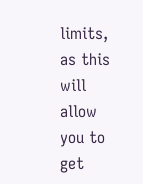limits, as this will allow you to get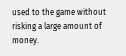used to the game without risking a large amount of money.